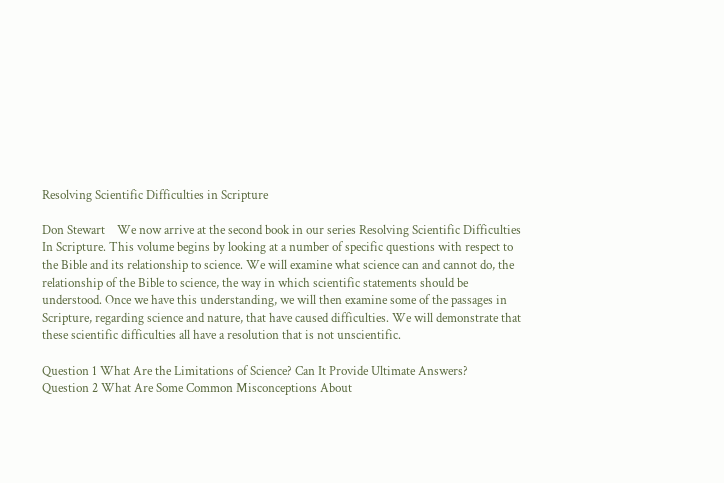Resolving Scientific Difficulties in Scripture

Don Stewart    We now arrive at the second book in our series Resolving Scientific Difficulties In Scripture. This volume begins by looking at a number of specific questions with respect to the Bible and its relationship to science. We will examine what science can and cannot do, the relationship of the Bible to science, the way in which scientific statements should be understood. Once we have this understanding, we will then examine some of the passages in Scripture, regarding science and nature, that have caused difficulties. We will demonstrate that these scientific difficulties all have a resolution that is not unscientific.

Question 1 What Are the Limitations of Science? Can It Provide Ultimate Answers?
Question 2 What Are Some Common Misconceptions About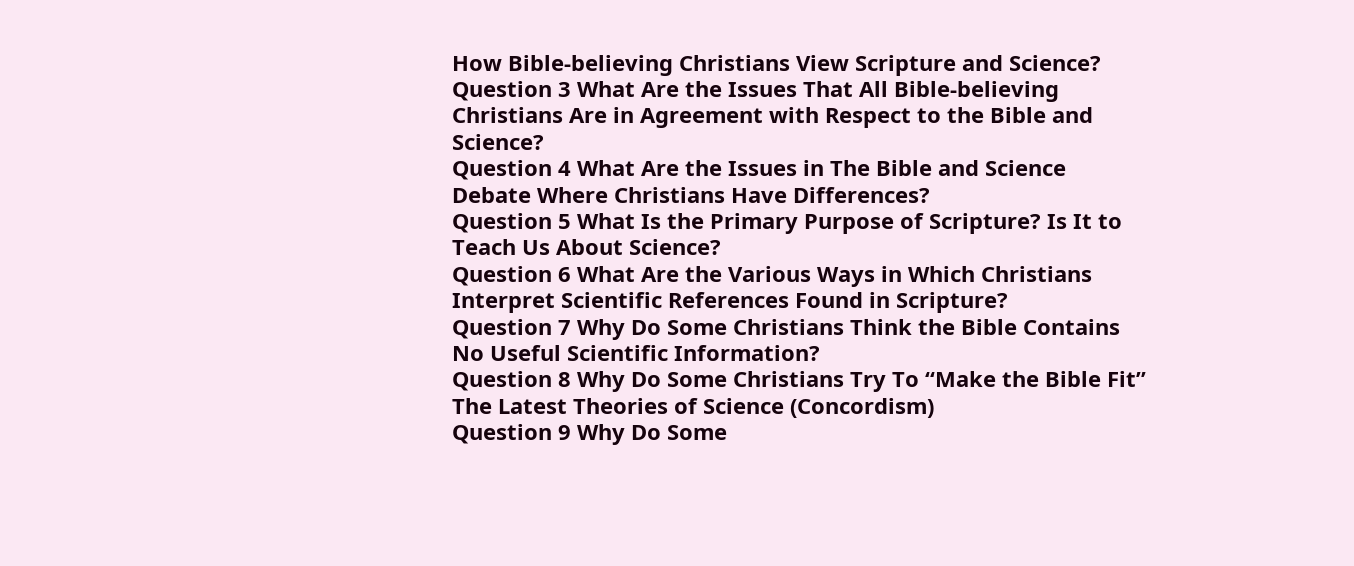How Bible-believing Christians View Scripture and Science?
Question 3 What Are the Issues That All Bible-believing Christians Are in Agreement with Respect to the Bible and Science?
Question 4 What Are the Issues in The Bible and Science Debate Where Christians Have Differences?
Question 5 What Is the Primary Purpose of Scripture? Is It to Teach Us About Science?
Question 6 What Are the Various Ways in Which Christians Interpret Scientific References Found in Scripture?
Question 7 Why Do Some Christians Think the Bible Contains No Useful Scientific Information?
Question 8 Why Do Some Christians Try To “Make the Bible Fit” The Latest Theories of Science (Concordism)
Question 9 Why Do Some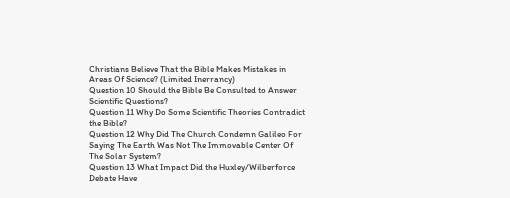Christians Believe That the Bible Makes Mistakes in Areas Of Science? (Limited Inerrancy)
Question 10 Should the Bible Be Consulted to Answer Scientific Questions?
Question 11 Why Do Some Scientific Theories Contradict the Bible?
Question 12 Why Did The Church Condemn Galileo For Saying The Earth Was Not The Immovable Center Of The Solar System?
Question 13 What Impact Did the Huxley/Wilberforce Debate Have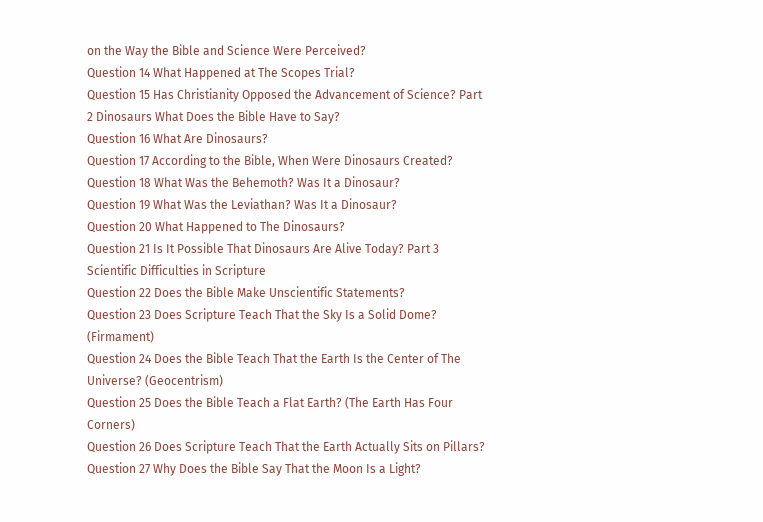on the Way the Bible and Science Were Perceived?
Question 14 What Happened at The Scopes Trial?
Question 15 Has Christianity Opposed the Advancement of Science? Part 2 Dinosaurs What Does the Bible Have to Say?
Question 16 What Are Dinosaurs?
Question 17 According to the Bible, When Were Dinosaurs Created?
Question 18 What Was the Behemoth? Was It a Dinosaur?
Question 19 What Was the Leviathan? Was It a Dinosaur?
Question 20 What Happened to The Dinosaurs?
Question 21 Is It Possible That Dinosaurs Are Alive Today? Part 3 Scientific Difficulties in Scripture
Question 22 Does the Bible Make Unscientific Statements?
Question 23 Does Scripture Teach That the Sky Is a Solid Dome? (Firmament)
Question 24 Does the Bible Teach That the Earth Is the Center of The Universe? (Geocentrism)
Question 25 Does the Bible Teach a Flat Earth? (The Earth Has Four Corners)
Question 26 Does Scripture Teach That the Earth Actually Sits on Pillars?
Question 27 Why Does the Bible Say That the Moon Is a Light?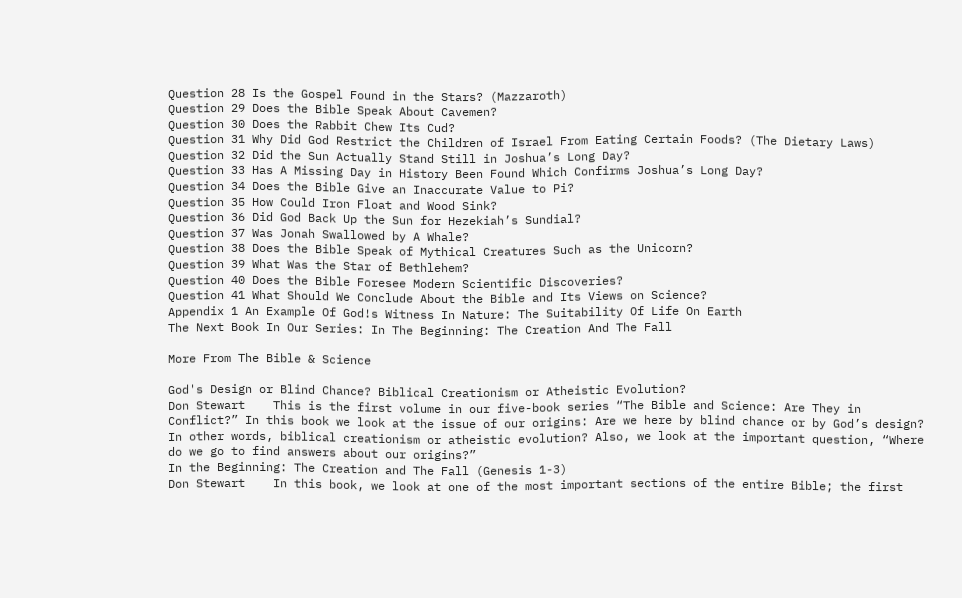Question 28 Is the Gospel Found in the Stars? (Mazzaroth)
Question 29 Does the Bible Speak About Cavemen?
Question 30 Does the Rabbit Chew Its Cud?
Question 31 Why Did God Restrict the Children of Israel From Eating Certain Foods? (The Dietary Laws)
Question 32 Did the Sun Actually Stand Still in Joshua’s Long Day?
Question 33 Has A Missing Day in History Been Found Which Confirms Joshua’s Long Day?
Question 34 Does the Bible Give an Inaccurate Value to Pi?
Question 35 How Could Iron Float and Wood Sink?
Question 36 Did God Back Up the Sun for Hezekiah’s Sundial?
Question 37 Was Jonah Swallowed by A Whale?
Question 38 Does the Bible Speak of Mythical Creatures Such as the Unicorn?
Question 39 What Was the Star of Bethlehem?
Question 40 Does the Bible Foresee Modern Scientific Discoveries?
Question 41 What Should We Conclude About the Bible and Its Views on Science?
Appendix 1 An Example Of God!s Witness In Nature: The Suitability Of Life On Earth
The Next Book In Our Series: In The Beginning: The Creation And The Fall

More From The Bible & Science

God's Design or Blind Chance? Biblical Creationism or Atheistic Evolution?
Don Stewart    This is the first volume in our five-book series “The Bible and Science: Are They in Conflict?” In this book we look at the issue of our origins: Are we here by blind chance or by God’s design? In other words, biblical creationism or atheistic evolution? Also, we look at the important question, “Where do we go to find answers about our origins?”
In the Beginning: The Creation and The Fall (Genesis 1-3)
Don Stewart    In this book, we look at one of the most important sections of the entire Bible; the first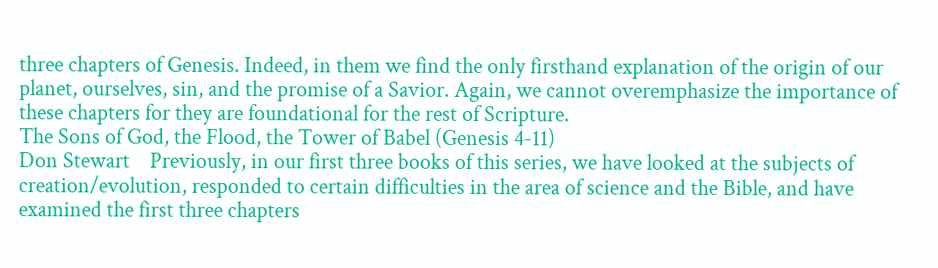three chapters of Genesis. Indeed, in them we find the only firsthand explanation of the origin of our planet, ourselves, sin, and the promise of a Savior. Again, we cannot overemphasize the importance of these chapters for they are foundational for the rest of Scripture.
The Sons of God, the Flood, the Tower of Babel (Genesis 4-11)
Don Stewart    Previously, in our first three books of this series, we have looked at the subjects of creation/evolution, responded to certain difficulties in the area of science and the Bible, and have examined the first three chapters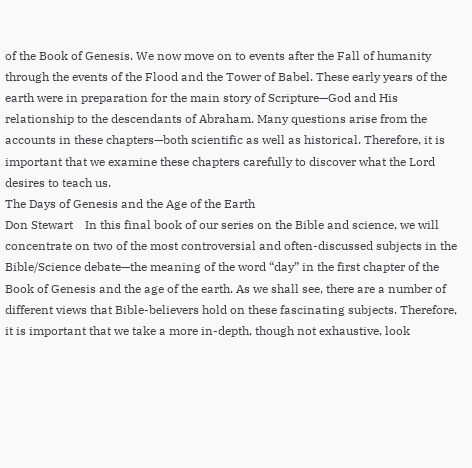of the Book of Genesis. We now move on to events after the Fall of humanity through the events of the Flood and the Tower of Babel. These early years of the earth were in preparation for the main story of Scripture—God and His relationship to the descendants of Abraham. Many questions arise from the accounts in these chapters—both scientific as well as historical. Therefore, it is important that we examine these chapters carefully to discover what the Lord desires to teach us.
The Days of Genesis and the Age of the Earth
Don Stewart    In this final book of our series on the Bible and science, we will concentrate on two of the most controversial and often-discussed subjects in the Bible/Science debate—the meaning of the word “day” in the first chapter of the Book of Genesis and the age of the earth. As we shall see, there are a number of different views that Bible-believers hold on these fascinating subjects. Therefore, it is important that we take a more in-depth, though not exhaustive, look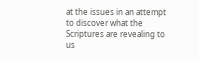at the issues in an attempt to discover what the Scriptures are revealing to us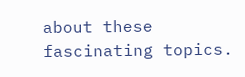about these fascinating topics.